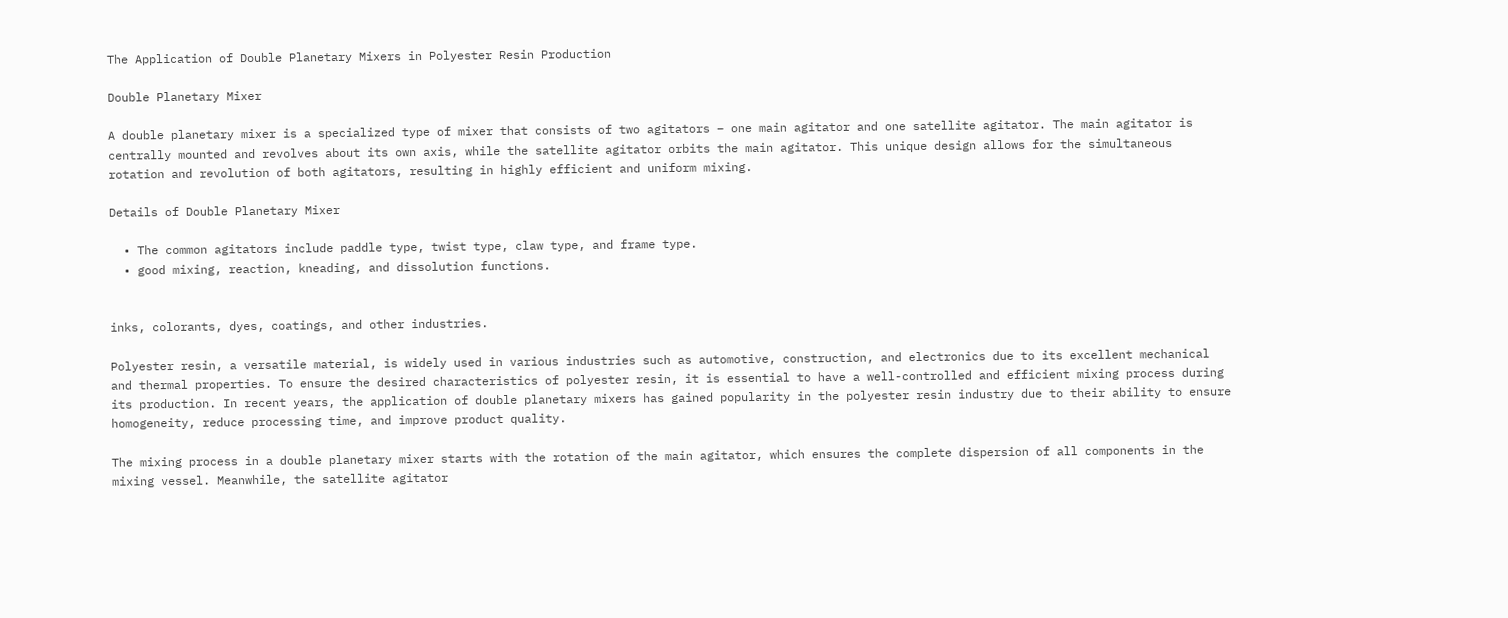The Application of Double Planetary Mixers in Polyester Resin Production

Double Planetary Mixer

A double planetary mixer is a specialized type of mixer that consists of two agitators – one main agitator and one satellite agitator. The main agitator is centrally mounted and revolves about its own axis, while the satellite agitator orbits the main agitator. This unique design allows for the simultaneous rotation and revolution of both agitators, resulting in highly efficient and uniform mixing.

Details of Double Planetary Mixer

  • The common agitators include paddle type, twist type, claw type, and frame type.
  • good mixing, reaction, kneading, and dissolution functions.


inks, colorants, dyes, coatings, and other industries.

Polyester resin, a versatile material, is widely used in various industries such as automotive, construction, and electronics due to its excellent mechanical and thermal properties. To ensure the desired characteristics of polyester resin, it is essential to have a well-controlled and efficient mixing process during its production. In recent years, the application of double planetary mixers has gained popularity in the polyester resin industry due to their ability to ensure homogeneity, reduce processing time, and improve product quality.

The mixing process in a double planetary mixer starts with the rotation of the main agitator, which ensures the complete dispersion of all components in the mixing vessel. Meanwhile, the satellite agitator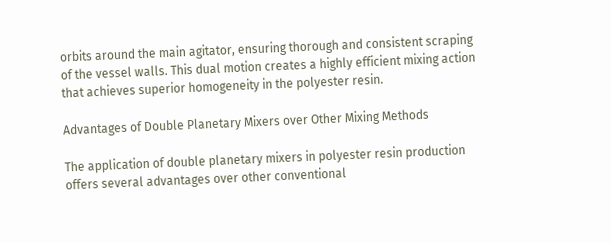orbits around the main agitator, ensuring thorough and consistent scraping of the vessel walls. This dual motion creates a highly efficient mixing action that achieves superior homogeneity in the polyester resin.

Advantages of Double Planetary Mixers over Other Mixing Methods

The application of double planetary mixers in polyester resin production offers several advantages over other conventional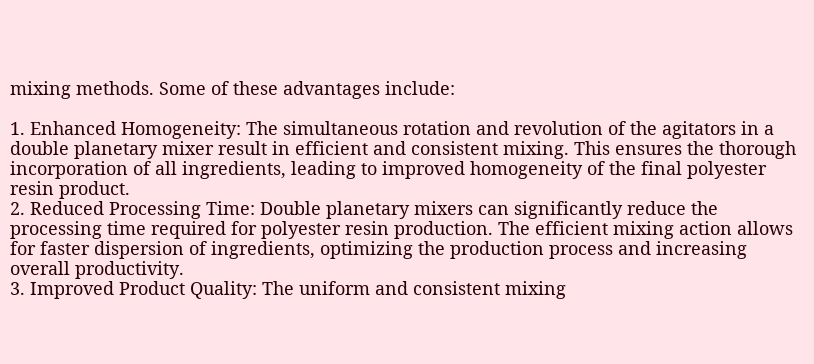mixing methods. Some of these advantages include:

1. Enhanced Homogeneity: The simultaneous rotation and revolution of the agitators in a double planetary mixer result in efficient and consistent mixing. This ensures the thorough incorporation of all ingredients, leading to improved homogeneity of the final polyester resin product.
2. Reduced Processing Time: Double planetary mixers can significantly reduce the processing time required for polyester resin production. The efficient mixing action allows for faster dispersion of ingredients, optimizing the production process and increasing overall productivity.
3. Improved Product Quality: The uniform and consistent mixing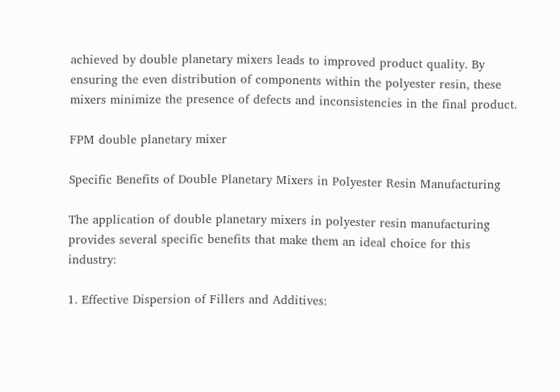achieved by double planetary mixers leads to improved product quality. By ensuring the even distribution of components within the polyester resin, these mixers minimize the presence of defects and inconsistencies in the final product.

FPM double planetary mixer

Specific Benefits of Double Planetary Mixers in Polyester Resin Manufacturing

The application of double planetary mixers in polyester resin manufacturing provides several specific benefits that make them an ideal choice for this industry:

1. Effective Dispersion of Fillers and Additives: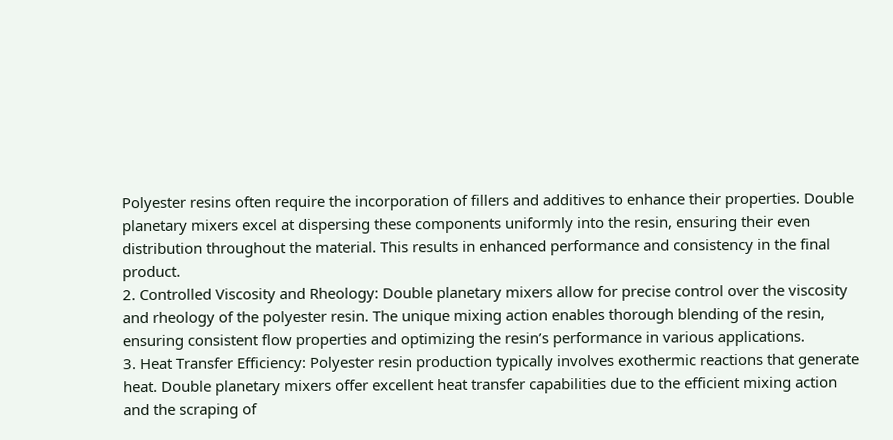Polyester resins often require the incorporation of fillers and additives to enhance their properties. Double planetary mixers excel at dispersing these components uniformly into the resin, ensuring their even distribution throughout the material. This results in enhanced performance and consistency in the final product.
2. Controlled Viscosity and Rheology: Double planetary mixers allow for precise control over the viscosity and rheology of the polyester resin. The unique mixing action enables thorough blending of the resin, ensuring consistent flow properties and optimizing the resin’s performance in various applications.
3. Heat Transfer Efficiency: Polyester resin production typically involves exothermic reactions that generate heat. Double planetary mixers offer excellent heat transfer capabilities due to the efficient mixing action and the scraping of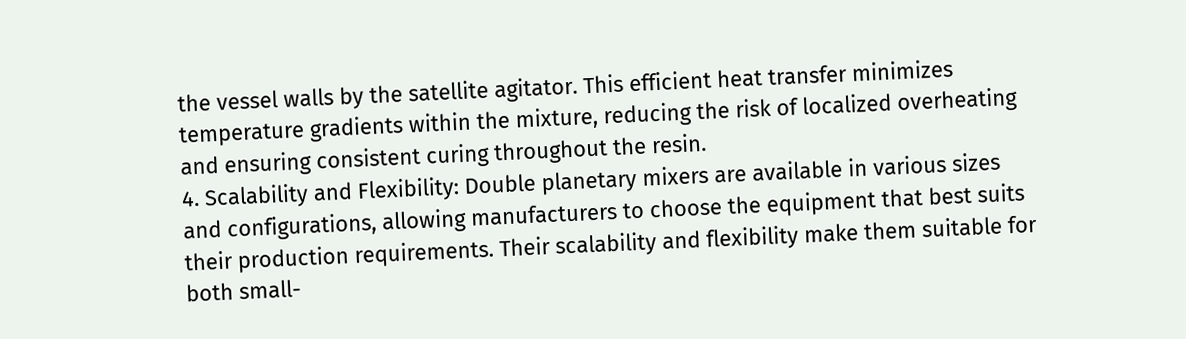the vessel walls by the satellite agitator. This efficient heat transfer minimizes temperature gradients within the mixture, reducing the risk of localized overheating and ensuring consistent curing throughout the resin.
4. Scalability and Flexibility: Double planetary mixers are available in various sizes and configurations, allowing manufacturers to choose the equipment that best suits their production requirements. Their scalability and flexibility make them suitable for both small-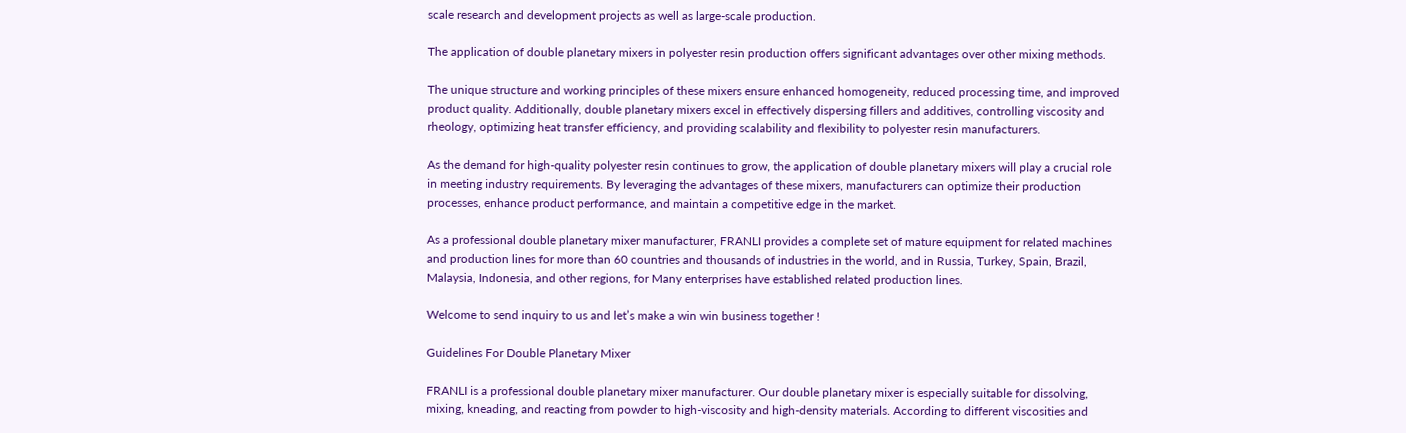scale research and development projects as well as large-scale production.

The application of double planetary mixers in polyester resin production offers significant advantages over other mixing methods.

The unique structure and working principles of these mixers ensure enhanced homogeneity, reduced processing time, and improved product quality. Additionally, double planetary mixers excel in effectively dispersing fillers and additives, controlling viscosity and rheology, optimizing heat transfer efficiency, and providing scalability and flexibility to polyester resin manufacturers.

As the demand for high-quality polyester resin continues to grow, the application of double planetary mixers will play a crucial role in meeting industry requirements. By leveraging the advantages of these mixers, manufacturers can optimize their production processes, enhance product performance, and maintain a competitive edge in the market.

As a professional double planetary mixer manufacturer, FRANLI provides a complete set of mature equipment for related machines and production lines for more than 60 countries and thousands of industries in the world, and in Russia, Turkey, Spain, Brazil, Malaysia, Indonesia, and other regions, for Many enterprises have established related production lines.

Welcome to send inquiry to us and let’s make a win win business together !

Guidelines For Double Planetary Mixer

FRANLI is a professional double planetary mixer manufacturer. Our double planetary mixer is especially suitable for dissolving, mixing, kneading, and reacting from powder to high-viscosity and high-density materials. According to different viscosities and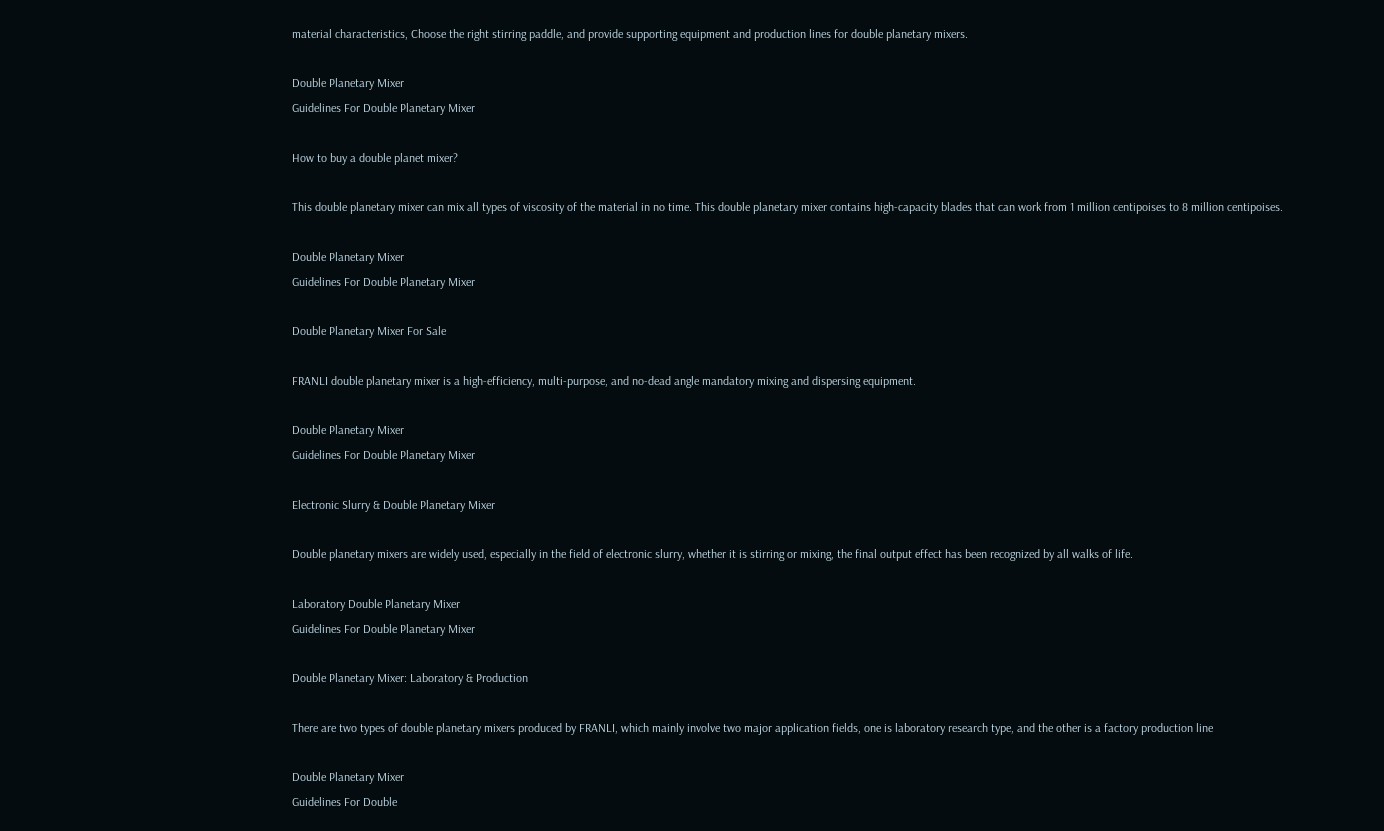material characteristics, Choose the right stirring paddle, and provide supporting equipment and production lines for double planetary mixers.

Double Planetary Mixer
Guidelines For Double Planetary Mixer

How to buy a double planet mixer?

This double planetary mixer can mix all types of viscosity of the material in no time. This double planetary mixer contains high-capacity blades that can work from 1 million centipoises to 8 million centipoises.

Double Planetary Mixer
Guidelines For Double Planetary Mixer

Double Planetary Mixer For Sale

FRANLI double planetary mixer is a high-efficiency, multi-purpose, and no-dead angle mandatory mixing and dispersing equipment.

Double Planetary Mixer
Guidelines For Double Planetary Mixer

Electronic Slurry & Double Planetary Mixer

Double planetary mixers are widely used, especially in the field of electronic slurry, whether it is stirring or mixing, the final output effect has been recognized by all walks of life.

Laboratory Double Planetary Mixer
Guidelines For Double Planetary Mixer

Double Planetary Mixer: Laboratory & Production

There are two types of double planetary mixers produced by FRANLI, which mainly involve two major application fields, one is laboratory research type, and the other is a factory production line

Double Planetary Mixer
Guidelines For Double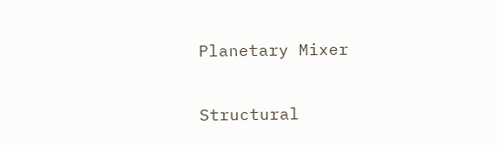Planetary Mixer

Structural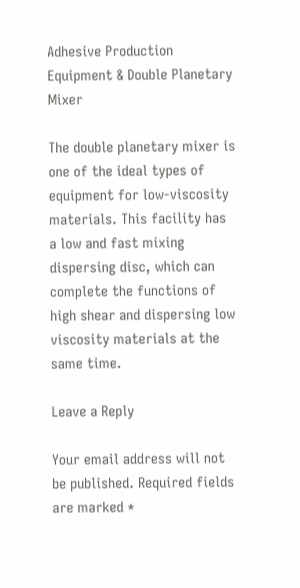Adhesive Production Equipment & Double Planetary Mixer

The double planetary mixer is one of the ideal types of equipment for low-viscosity materials. This facility has a low and fast mixing dispersing disc, which can complete the functions of high shear and dispersing low viscosity materials at the same time.

Leave a Reply

Your email address will not be published. Required fields are marked *